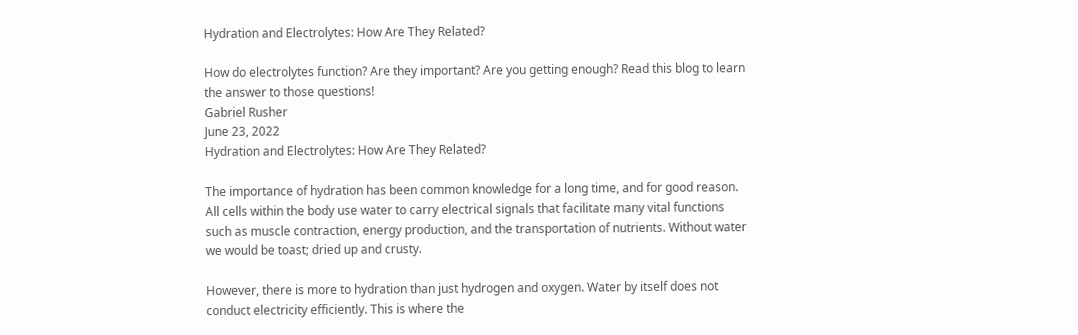Hydration and Electrolytes: How Are They Related?

How do electrolytes function? Are they important? Are you getting enough? Read this blog to learn the answer to those questions!
Gabriel Rusher
June 23, 2022
Hydration and Electrolytes: How Are They Related?

The importance of hydration has been common knowledge for a long time, and for good reason. All cells within the body use water to carry electrical signals that facilitate many vital functions such as muscle contraction, energy production, and the transportation of nutrients. Without water we would be toast; dried up and crusty.

However, there is more to hydration than just hydrogen and oxygen. Water by itself does not conduct electricity efficiently. This is where the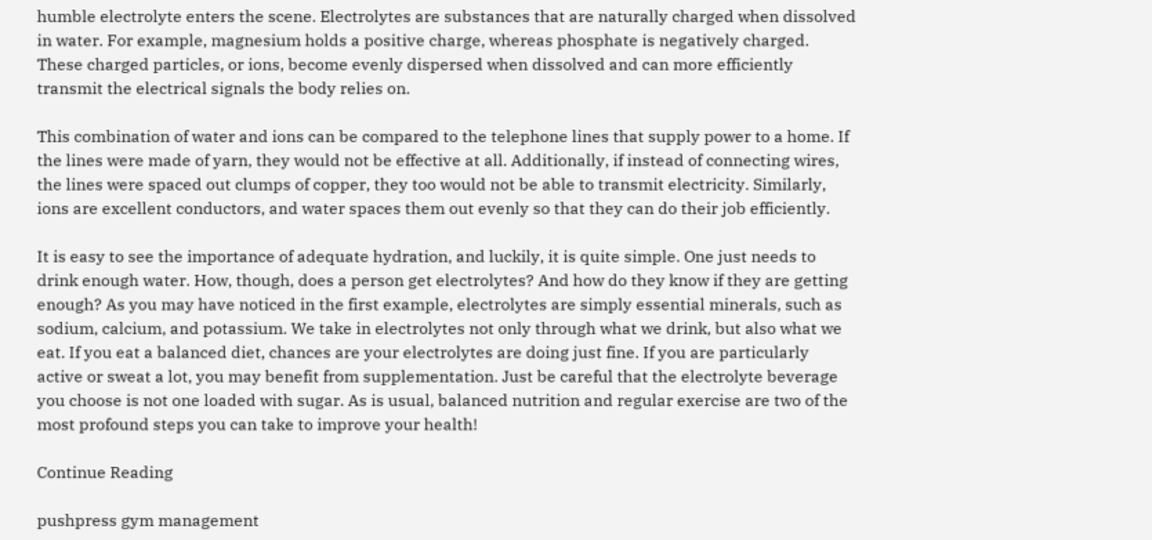humble electrolyte enters the scene. Electrolytes are substances that are naturally charged when dissolved in water. For example, magnesium holds a positive charge, whereas phosphate is negatively charged. These charged particles, or ions, become evenly dispersed when dissolved and can more efficiently transmit the electrical signals the body relies on.

This combination of water and ions can be compared to the telephone lines that supply power to a home. If the lines were made of yarn, they would not be effective at all. Additionally, if instead of connecting wires, the lines were spaced out clumps of copper, they too would not be able to transmit electricity. Similarly, ions are excellent conductors, and water spaces them out evenly so that they can do their job efficiently.

It is easy to see the importance of adequate hydration, and luckily, it is quite simple. One just needs to drink enough water. How, though, does a person get electrolytes? And how do they know if they are getting enough? As you may have noticed in the first example, electrolytes are simply essential minerals, such as sodium, calcium, and potassium. We take in electrolytes not only through what we drink, but also what we eat. If you eat a balanced diet, chances are your electrolytes are doing just fine. If you are particularly active or sweat a lot, you may benefit from supplementation. Just be careful that the electrolyte beverage you choose is not one loaded with sugar. As is usual, balanced nutrition and regular exercise are two of the most profound steps you can take to improve your health!

Continue Reading

pushpress gym management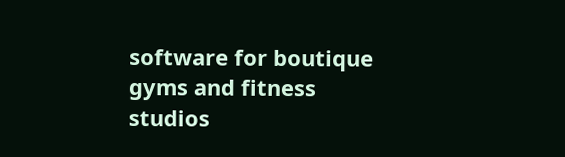software for boutique gyms and fitness studios